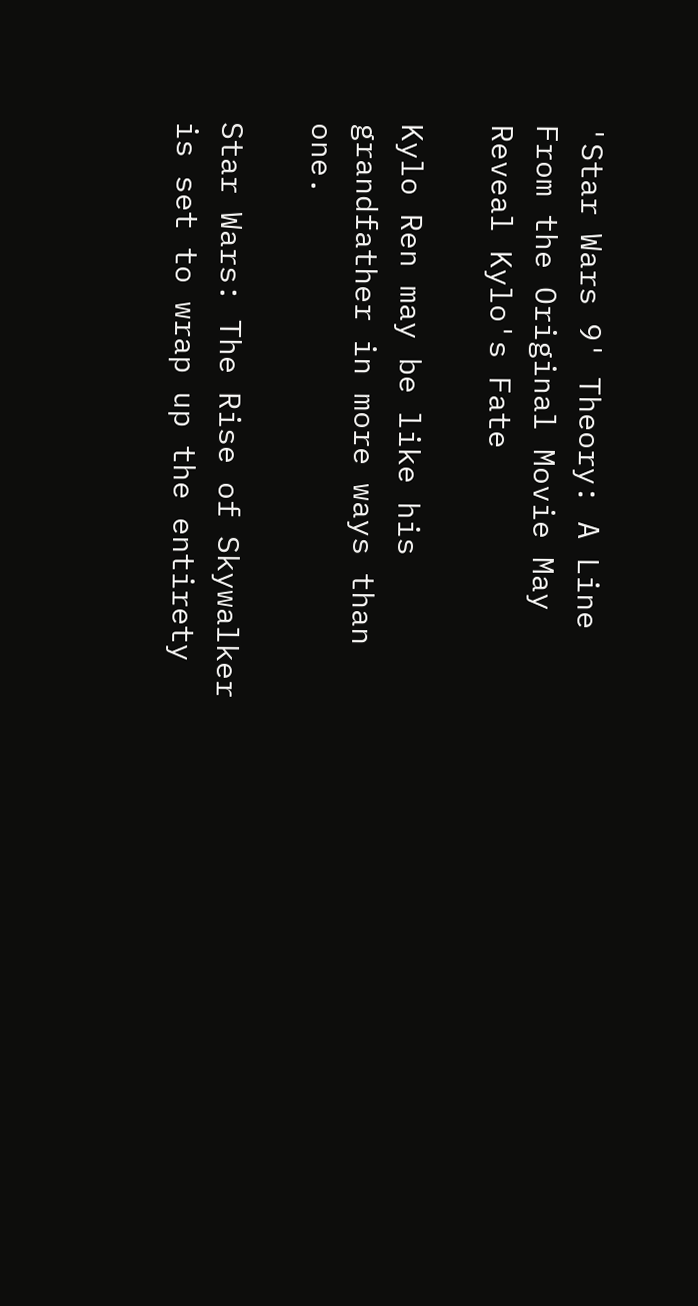'Star Wars 9' Theory: A Line From the Original Movie May Reveal Kylo's Fate

Kylo Ren may be like his grandfather in more ways than one.

Star Wars: The Rise of Skywalker is set to wrap up the entirety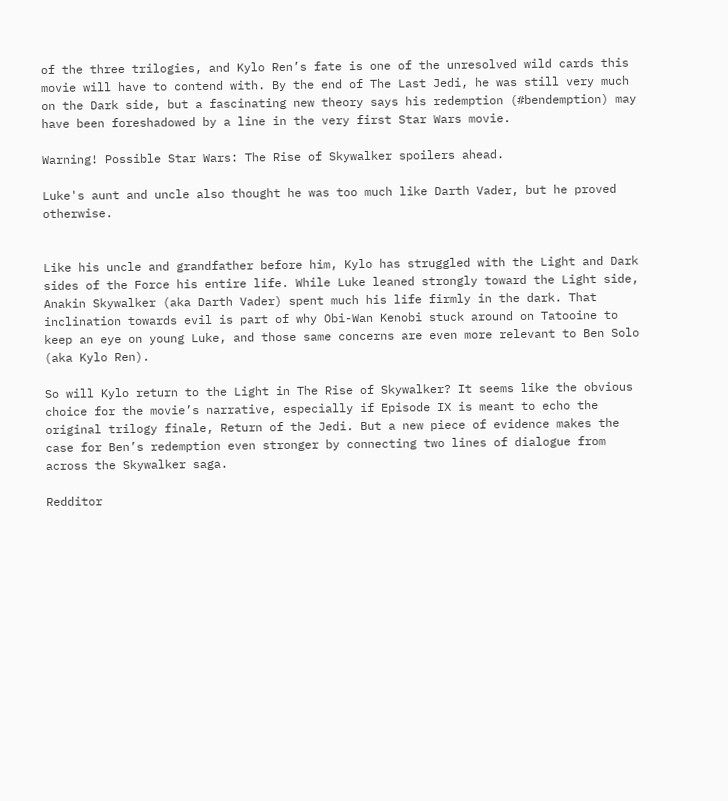of the three trilogies, and Kylo Ren’s fate is one of the unresolved wild cards this movie will have to contend with. By the end of The Last Jedi, he was still very much on the Dark side, but a fascinating new theory says his redemption (#bendemption) may have been foreshadowed by a line in the very first Star Wars movie.

Warning! Possible Star Wars: The Rise of Skywalker spoilers ahead.

Luke's aunt and uncle also thought he was too much like Darth Vader, but he proved otherwise.


Like his uncle and grandfather before him, Kylo has struggled with the Light and Dark sides of the Force his entire life. While Luke leaned strongly toward the Light side, Anakin Skywalker (aka Darth Vader) spent much his life firmly in the dark. That inclination towards evil is part of why Obi-Wan Kenobi stuck around on Tatooine to keep an eye on young Luke, and those same concerns are even more relevant to Ben Solo (aka Kylo Ren).

So will Kylo return to the Light in The Rise of Skywalker? It seems like the obvious choice for the movie’s narrative, especially if Episode IX is meant to echo the original trilogy finale, Return of the Jedi. But a new piece of evidence makes the case for Ben’s redemption even stronger by connecting two lines of dialogue from across the Skywalker saga.

Redditor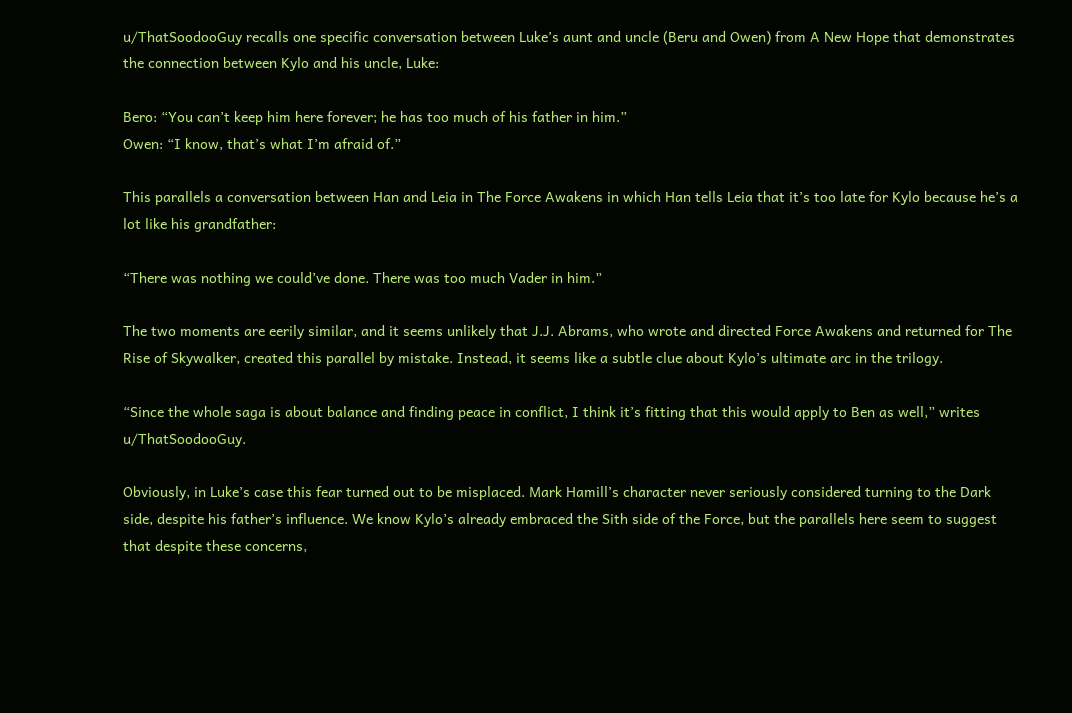u/ThatSoodooGuy recalls one specific conversation between Luke’s aunt and uncle (Beru and Owen) from A New Hope that demonstrates the connection between Kylo and his uncle, Luke:

Bero: “You can’t keep him here forever; he has too much of his father in him.”
Owen: “I know, that’s what I’m afraid of.”

This parallels a conversation between Han and Leia in The Force Awakens in which Han tells Leia that it’s too late for Kylo because he’s a lot like his grandfather:

“There was nothing we could’ve done. There was too much Vader in him.”

The two moments are eerily similar, and it seems unlikely that J.J. Abrams, who wrote and directed Force Awakens and returned for The Rise of Skywalker, created this parallel by mistake. Instead, it seems like a subtle clue about Kylo’s ultimate arc in the trilogy.

“Since the whole saga is about balance and finding peace in conflict, I think it’s fitting that this would apply to Ben as well,” writes u/ThatSoodooGuy.

Obviously, in Luke’s case this fear turned out to be misplaced. Mark Hamill’s character never seriously considered turning to the Dark side, despite his father’s influence. We know Kylo’s already embraced the Sith side of the Force, but the parallels here seem to suggest that despite these concerns,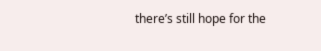there’s still hope for the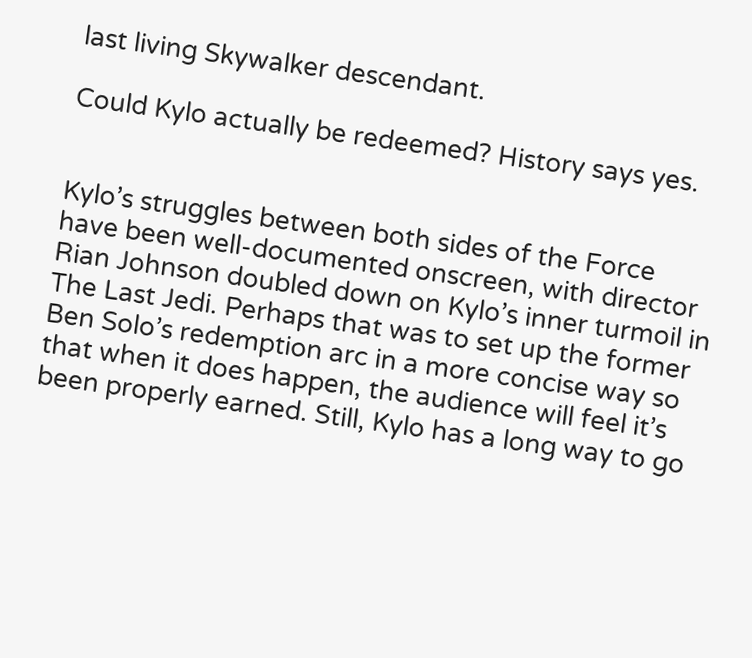last living Skywalker descendant.

Could Kylo actually be redeemed? History says yes.


Kylo’s struggles between both sides of the Force have been well-documented onscreen, with director Rian Johnson doubled down on Kylo’s inner turmoil in The Last Jedi. Perhaps that was to set up the former Ben Solo’s redemption arc in a more concise way so that when it does happen, the audience will feel it’s been properly earned. Still, Kylo has a long way to go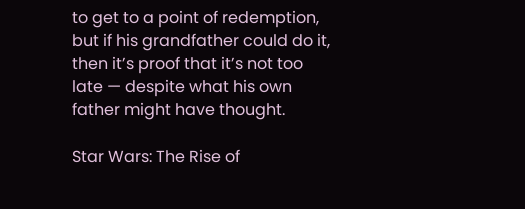to get to a point of redemption, but if his grandfather could do it, then it’s proof that it’s not too late — despite what his own father might have thought.

Star Wars: The Rise of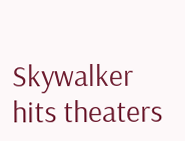Skywalker hits theaters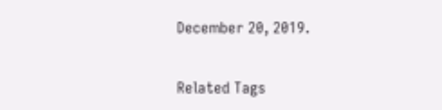December 20, 2019.

Related Tags